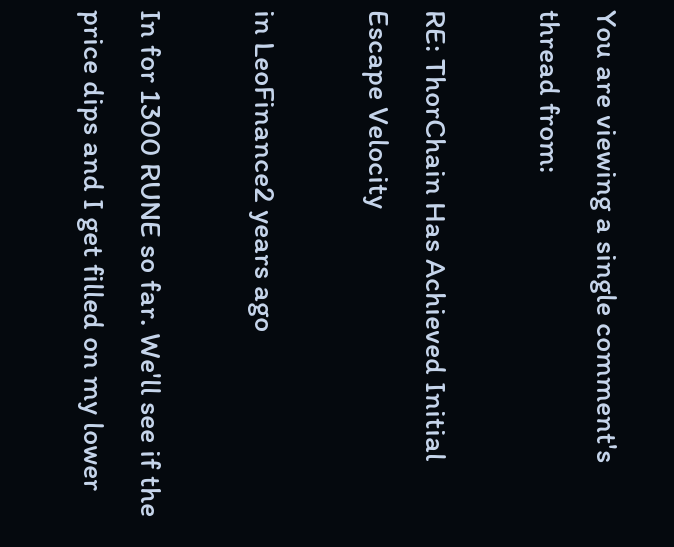You are viewing a single comment's thread from:

RE: ThorChain Has Achieved Initial Escape Velocity

in LeoFinance2 years ago

In for 1300 RUNE so far. We'll see if the price dips and I get filled on my lower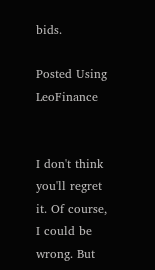bids.

Posted Using LeoFinance


I don't think you'll regret it. Of course, I could be wrong. But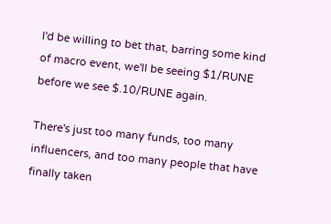I'd be willing to bet that, barring some kind of macro event, we'll be seeing $1/RUNE before we see $.10/RUNE again.

There's just too many funds, too many influencers, and too many people that have finally taken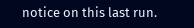notice on this last run.